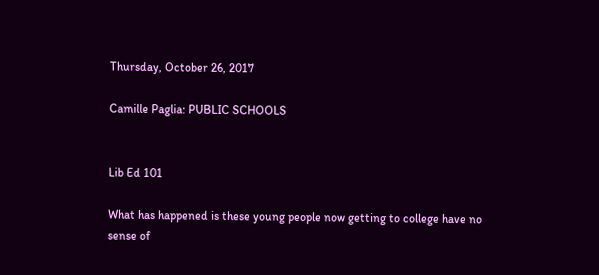Thursday, October 26, 2017

Camille Paglia: PUBLIC SCHOOLS


Lib Ed 101

What has happened is these young people now getting to college have no sense of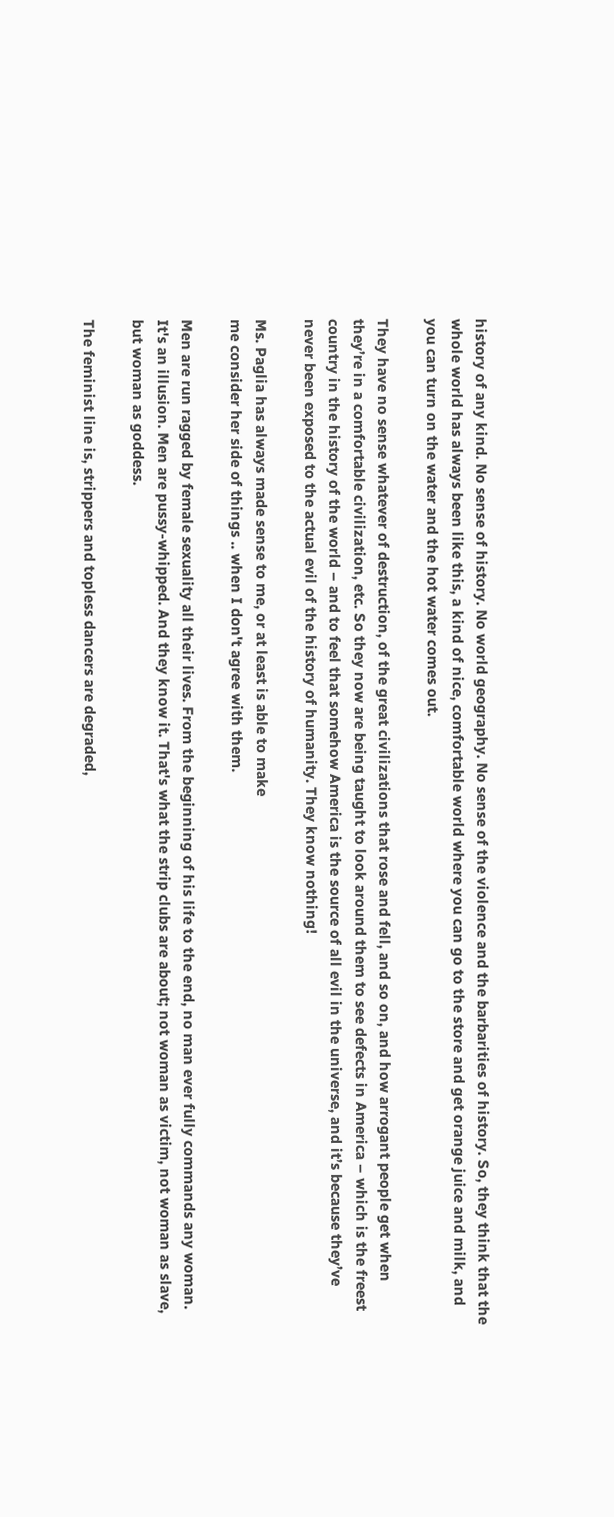history of any kind. No sense of history. No world geography. No sense of the violence and the barbarities of history. So, they think that the whole world has always been like this, a kind of nice, comfortable world where you can go to the store and get orange juice and milk, and you can turn on the water and the hot water comes out.

They have no sense whatever of destruction, of the great civilizations that rose and fell, and so on, and how arrogant people get when they’re in a comfortable civilization, etc. So they now are being taught to look around them to see defects in America – which is the freest country in the history of the world – and to feel that somehow America is the source of all evil in the universe, and it’s because they’ve never been exposed to the actual evil of the history of humanity. They know nothing!

Ms. Paglia has always made sense to me, or at least is able to make
me consider her side of things .. when I don't agree with them.

Men are run ragged by female sexuality all their lives. From the beginning of his life to the end, no man ever fully commands any woman. It's an illusion. Men are pussy-whipped. And they know it. That's what the strip clubs are about; not woman as victim, not woman as slave, but woman as goddess.

The feminist line is, strippers and topless dancers are degraded,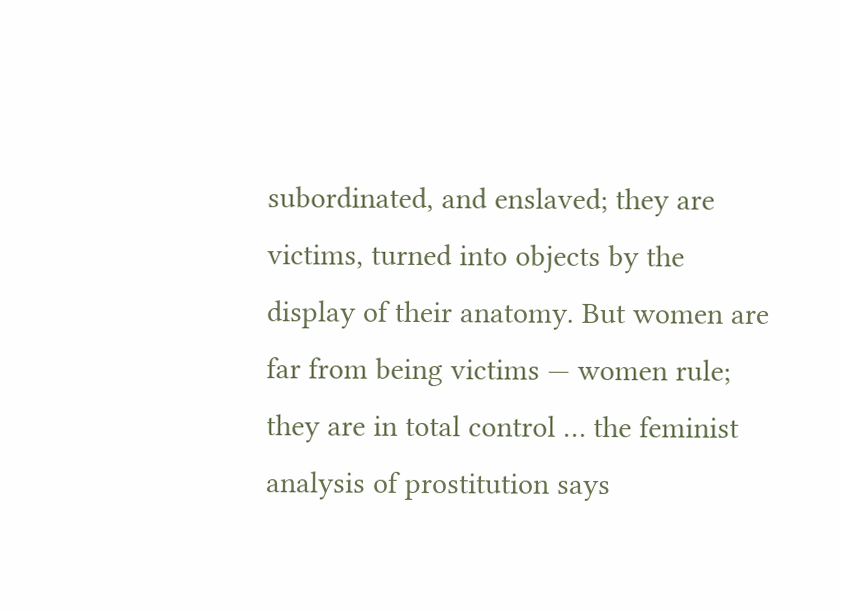subordinated, and enslaved; they are victims, turned into objects by the display of their anatomy. But women are far from being victims — women rule; they are in total control … the feminist analysis of prostitution says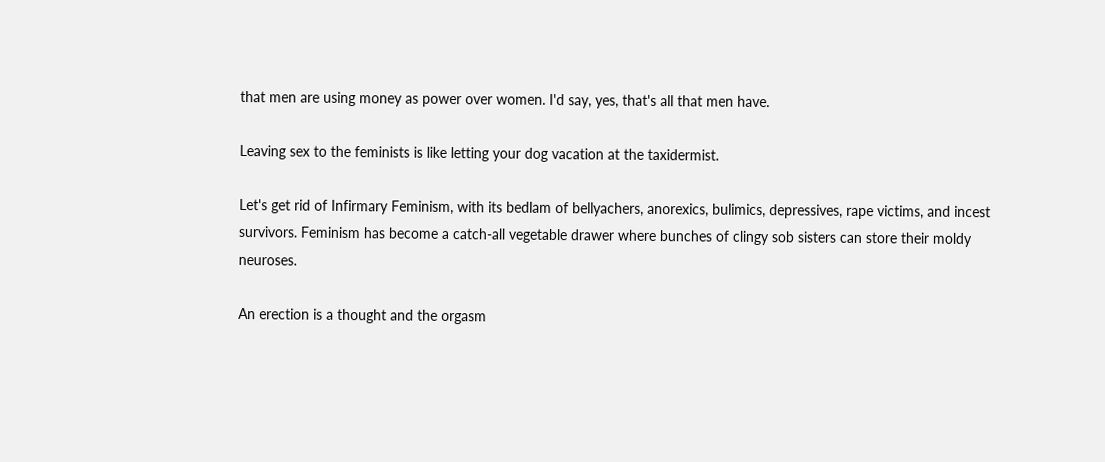that men are using money as power over women. I'd say, yes, that's all that men have.

Leaving sex to the feminists is like letting your dog vacation at the taxidermist.

Let's get rid of Infirmary Feminism, with its bedlam of bellyachers, anorexics, bulimics, depressives, rape victims, and incest survivors. Feminism has become a catch-all vegetable drawer where bunches of clingy sob sisters can store their moldy neuroses.

An erection is a thought and the orgasm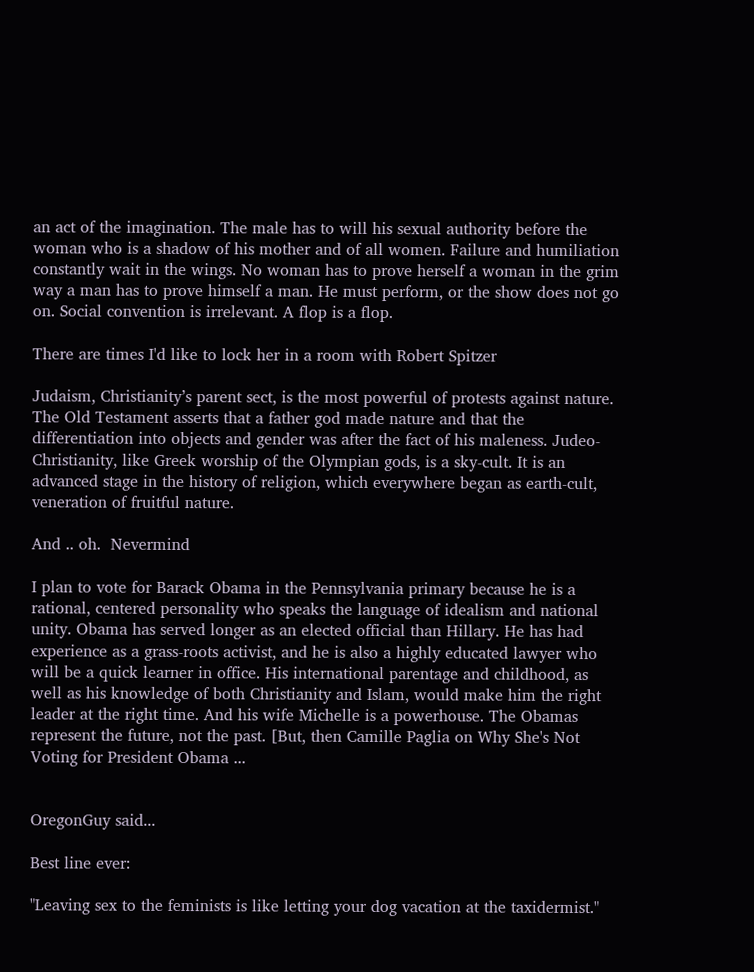an act of the imagination. The male has to will his sexual authority before the woman who is a shadow of his mother and of all women. Failure and humiliation constantly wait in the wings. No woman has to prove herself a woman in the grim way a man has to prove himself a man. He must perform, or the show does not go on. Social convention is irrelevant. A flop is a flop.

There are times I'd like to lock her in a room with Robert Spitzer

Judaism, Christianity’s parent sect, is the most powerful of protests against nature. The Old Testament asserts that a father god made nature and that the differentiation into objects and gender was after the fact of his maleness. Judeo-Christianity, like Greek worship of the Olympian gods, is a sky-cult. It is an advanced stage in the history of religion, which everywhere began as earth-cult, veneration of fruitful nature.

And .. oh.  Nevermind

I plan to vote for Barack Obama in the Pennsylvania primary because he is a rational, centered personality who speaks the language of idealism and national unity. Obama has served longer as an elected official than Hillary. He has had experience as a grass-roots activist, and he is also a highly educated lawyer who will be a quick learner in office. His international parentage and childhood, as well as his knowledge of both Christianity and Islam, would make him the right leader at the right time. And his wife Michelle is a powerhouse. The Obamas represent the future, not the past. [But, then Camille Paglia on Why She's Not Voting for President Obama ...


OregonGuy said...

Best line ever:

"Leaving sex to the feminists is like letting your dog vacation at the taxidermist."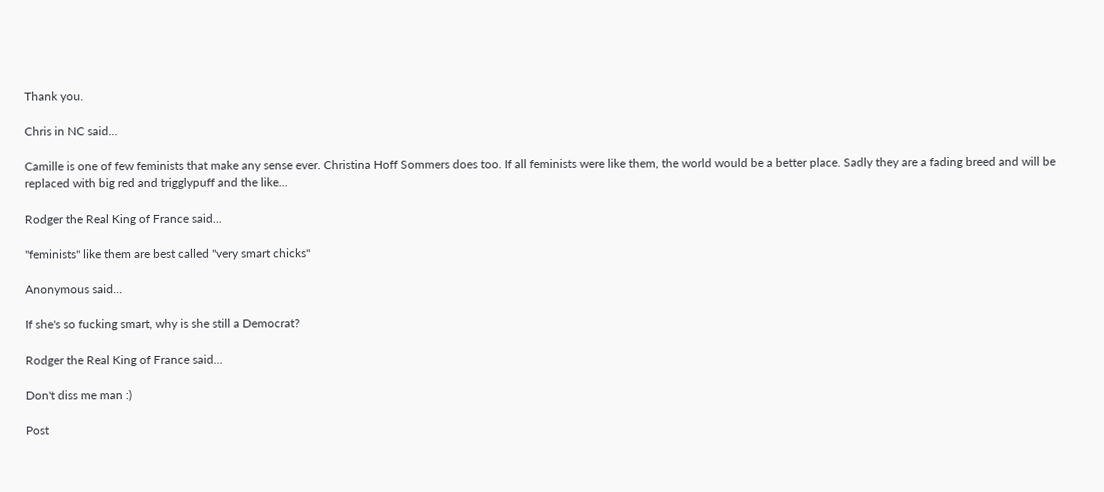Thank you.

Chris in NC said...

Camille is one of few feminists that make any sense ever. Christina Hoff Sommers does too. If all feminists were like them, the world would be a better place. Sadly they are a fading breed and will be replaced with big red and trigglypuff and the like...

Rodger the Real King of France said...

"feminists" like them are best called "very smart chicks"

Anonymous said...

If she's so fucking smart, why is she still a Democrat?

Rodger the Real King of France said...

Don't diss me man :)

Post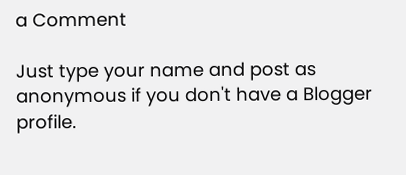a Comment

Just type your name and post as anonymous if you don't have a Blogger profile.